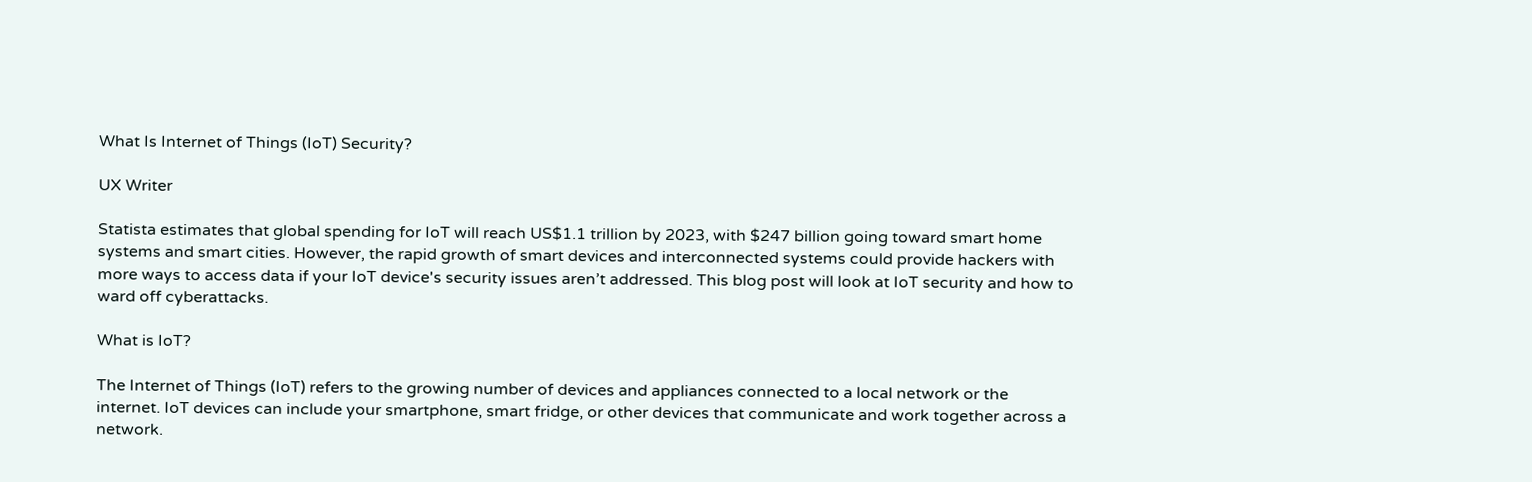What Is Internet of Things (IoT) Security?

UX Writer

Statista estimates that global spending for IoT will reach US$1.1 trillion by 2023, with $247 billion going toward smart home systems and smart cities. However, the rapid growth of smart devices and interconnected systems could provide hackers with more ways to access data if your IoT device's security issues aren’t addressed. This blog post will look at IoT security and how to ward off cyberattacks.

What is IoT?

The Internet of Things (IoT) refers to the growing number of devices and appliances connected to a local network or the internet. IoT devices can include your smartphone, smart fridge, or other devices that communicate and work together across a network.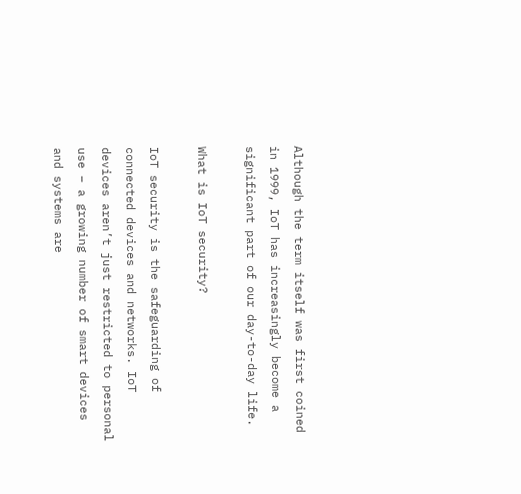Although the term itself was first coined in 1999, IoT has increasingly become a significant part of our day-to-day life.

What is IoT security?

IoT security is the safeguarding of connected devices and networks. IoT devices aren’t just restricted to personal use – a growing number of smart devices and systems are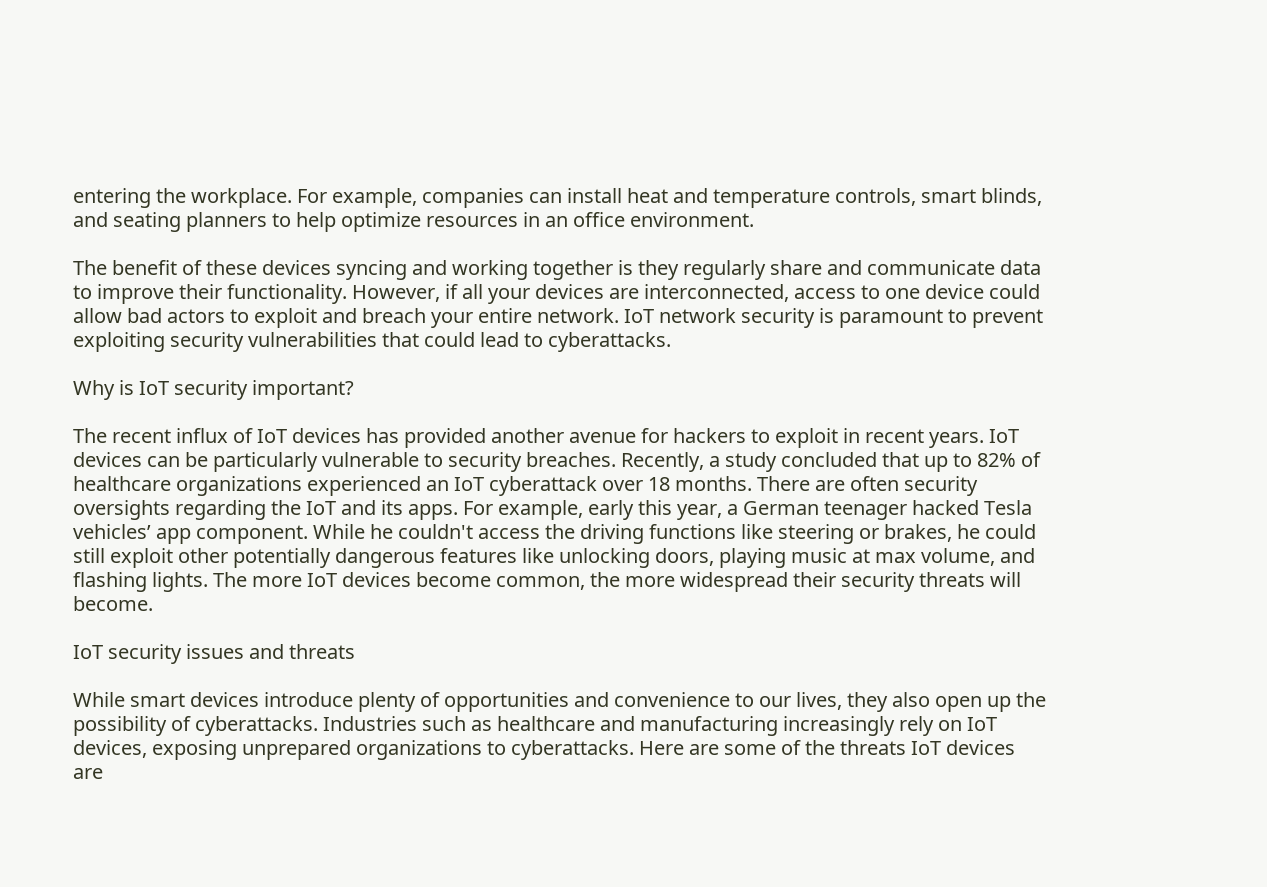entering the workplace. For example, companies can install heat and temperature controls, smart blinds, and seating planners to help optimize resources in an office environment.

The benefit of these devices syncing and working together is they regularly share and communicate data to improve their functionality. However, if all your devices are interconnected, access to one device could allow bad actors to exploit and breach your entire network. IoT network security is paramount to prevent exploiting security vulnerabilities that could lead to cyberattacks.

Why is IoT security important?

The recent influx of IoT devices has provided another avenue for hackers to exploit in recent years. IoT devices can be particularly vulnerable to security breaches. Recently, a study concluded that up to 82% of healthcare organizations experienced an IoT cyberattack over 18 months. There are often security oversights regarding the IoT and its apps. For example, early this year, a German teenager hacked Tesla vehicles’ app component. While he couldn't access the driving functions like steering or brakes, he could still exploit other potentially dangerous features like unlocking doors, playing music at max volume, and flashing lights. The more IoT devices become common, the more widespread their security threats will become.

IoT security issues and threats

While smart devices introduce plenty of opportunities and convenience to our lives, they also open up the possibility of cyberattacks. Industries such as healthcare and manufacturing increasingly rely on IoT devices, exposing unprepared organizations to cyberattacks. Here are some of the threats IoT devices are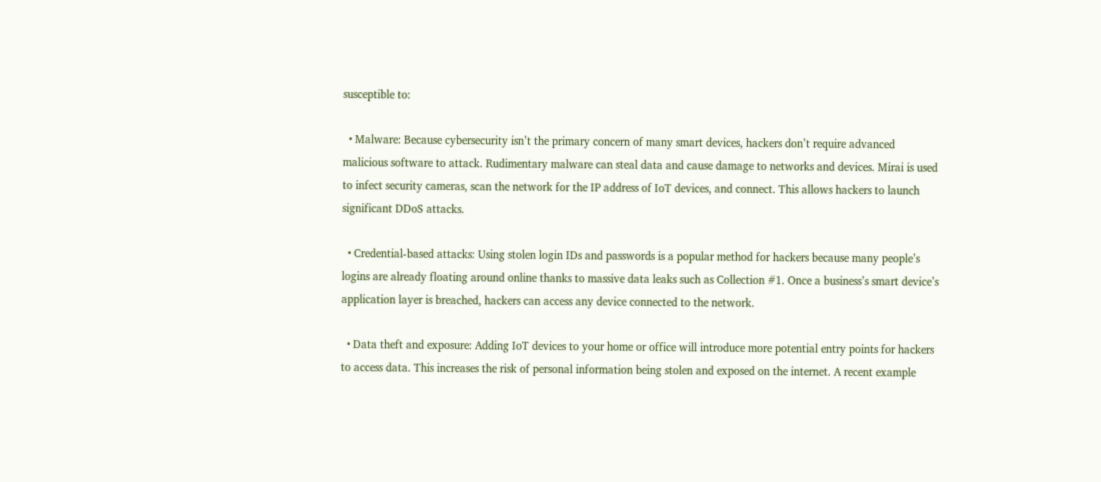susceptible to:

  • Malware: Because cybersecurity isn’t the primary concern of many smart devices, hackers don’t require advanced malicious software to attack. Rudimentary malware can steal data and cause damage to networks and devices. Mirai is used to infect security cameras, scan the network for the IP address of IoT devices, and connect. This allows hackers to launch significant DDoS attacks.

  • Credential-based attacks: Using stolen login IDs and passwords is a popular method for hackers because many people’s logins are already floating around online thanks to massive data leaks such as Collection #1. Once a business’s smart device’s application layer is breached, hackers can access any device connected to the network.

  • Data theft and exposure: Adding IoT devices to your home or office will introduce more potential entry points for hackers to access data. This increases the risk of personal information being stolen and exposed on the internet. A recent example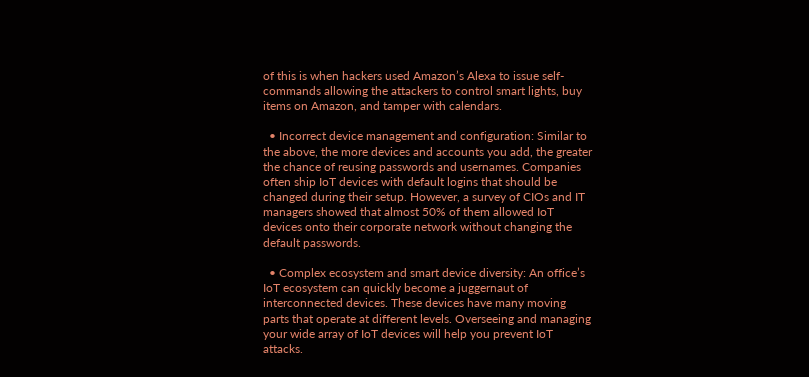of this is when hackers used Amazon’s Alexa to issue self-commands allowing the attackers to control smart lights, buy items on Amazon, and tamper with calendars.

  • Incorrect device management and configuration: Similar to the above, the more devices and accounts you add, the greater the chance of reusing passwords and usernames. Companies often ship IoT devices with default logins that should be changed during their setup. However, a survey of CIOs and IT managers showed that almost 50% of them allowed IoT devices onto their corporate network without changing the default passwords.

  • Complex ecosystem and smart device diversity: An office’s IoT ecosystem can quickly become a juggernaut of interconnected devices. These devices have many moving parts that operate at different levels. Overseeing and managing your wide array of IoT devices will help you prevent IoT attacks.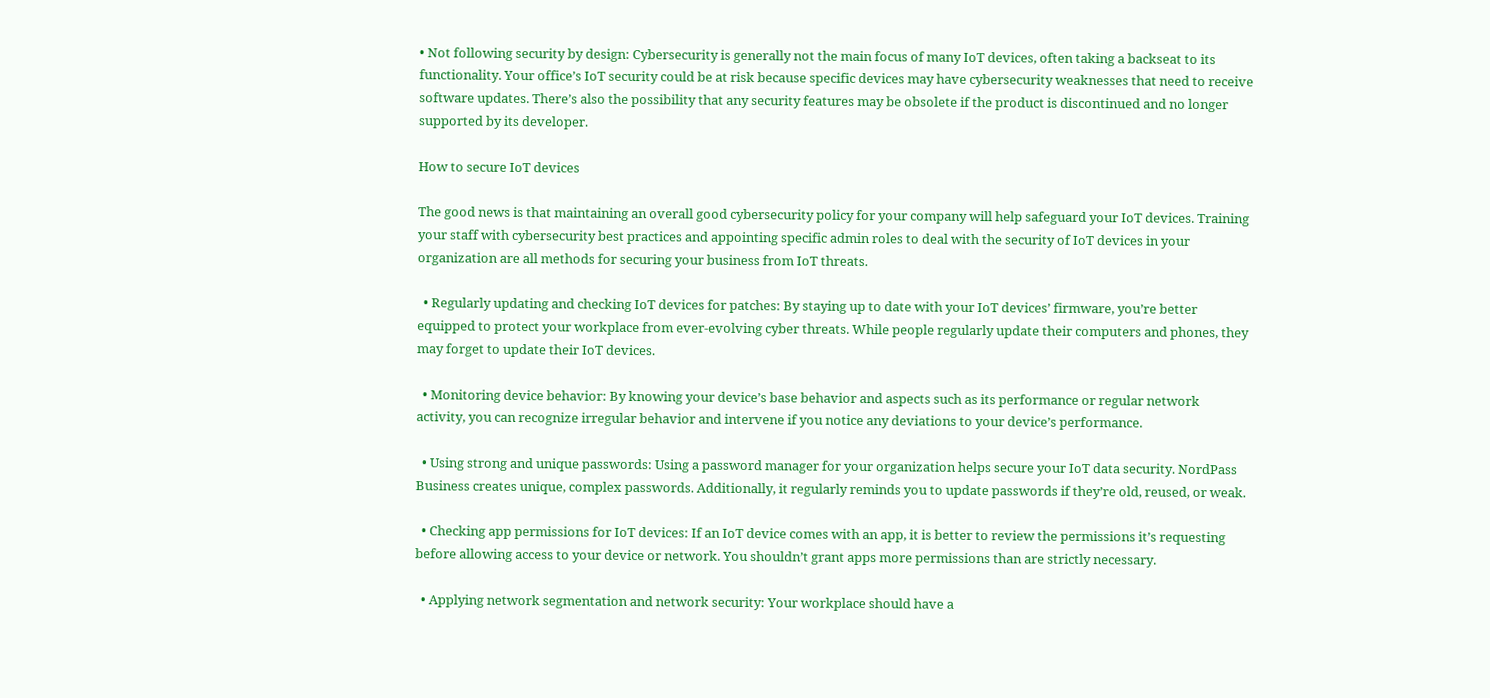• Not following security by design: Cybersecurity is generally not the main focus of many IoT devices, often taking a backseat to its functionality. Your office’s IoT security could be at risk because specific devices may have cybersecurity weaknesses that need to receive software updates. There’s also the possibility that any security features may be obsolete if the product is discontinued and no longer supported by its developer.

How to secure IoT devices

The good news is that maintaining an overall good cybersecurity policy for your company will help safeguard your IoT devices. Training your staff with cybersecurity best practices and appointing specific admin roles to deal with the security of IoT devices in your organization are all methods for securing your business from IoT threats.

  • Regularly updating and checking IoT devices for patches: By staying up to date with your IoT devices’ firmware, you’re better equipped to protect your workplace from ever-evolving cyber threats. While people regularly update their computers and phones, they may forget to update their IoT devices.

  • Monitoring device behavior: By knowing your device’s base behavior and aspects such as its performance or regular network activity, you can recognize irregular behavior and intervene if you notice any deviations to your device’s performance.

  • Using strong and unique passwords: Using a password manager for your organization helps secure your IoT data security. NordPass Business creates unique, complex passwords. Additionally, it regularly reminds you to update passwords if they’re old, reused, or weak.

  • Checking app permissions for IoT devices: If an IoT device comes with an app, it is better to review the permissions it’s requesting before allowing access to your device or network. You shouldn’t grant apps more permissions than are strictly necessary.

  • Applying network segmentation and network security: Your workplace should have a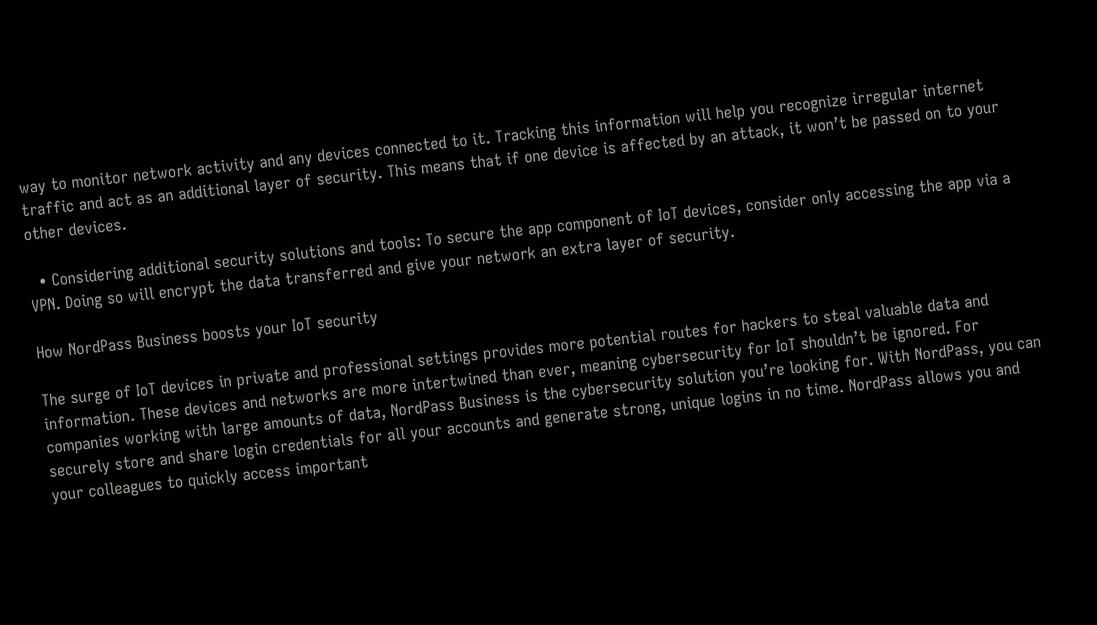way to monitor network activity and any devices connected to it. Tracking this information will help you recognize irregular internet traffic and act as an additional layer of security. This means that if one device is affected by an attack, it won’t be passed on to your other devices.

  • Considering additional security solutions and tools: To secure the app component of IoT devices, consider only accessing the app via a VPN. Doing so will encrypt the data transferred and give your network an extra layer of security.

How NordPass Business boosts your IoT security

The surge of IoT devices in private and professional settings provides more potential routes for hackers to steal valuable data and information. These devices and networks are more intertwined than ever, meaning cybersecurity for IoT shouldn’t be ignored. For companies working with large amounts of data, NordPass Business is the cybersecurity solution you’re looking for. With NordPass, you can securely store and share login credentials for all your accounts and generate strong, unique logins in no time. NordPass allows you and your colleagues to quickly access important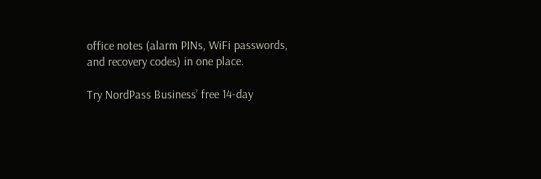office notes (alarm PINs, WiFi passwords, and recovery codes) in one place.

Try NordPass Business’ free 14-day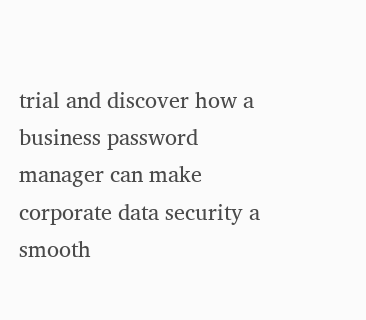trial and discover how a business password manager can make corporate data security a smooth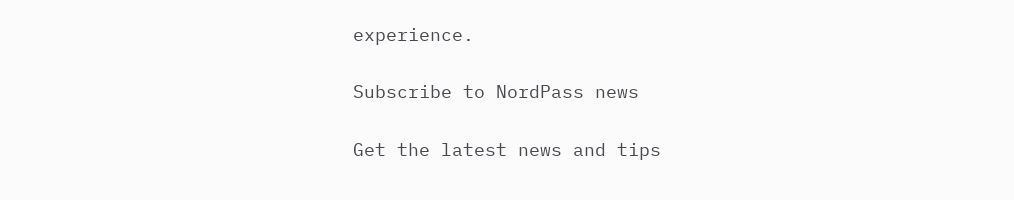experience.

Subscribe to NordPass news

Get the latest news and tips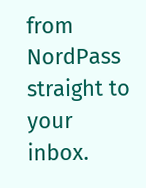from NordPass straight to your inbox.